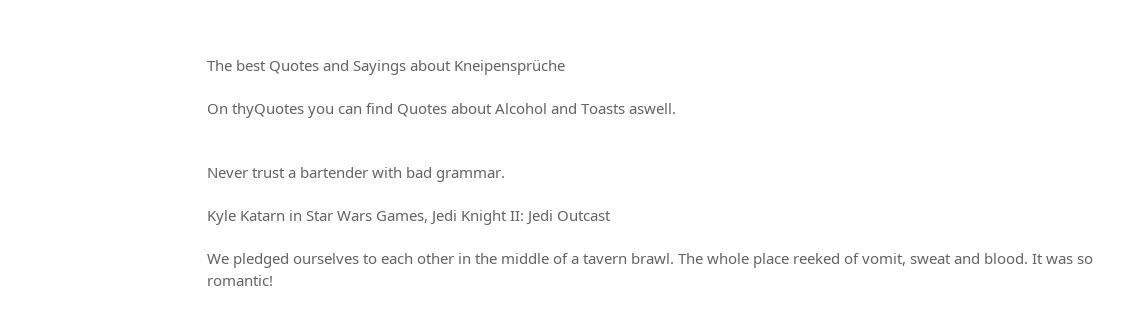The best Quotes and Sayings about Kneipensprüche

On thyQuotes you can find Quotes about Alcohol and Toasts aswell.


Never trust a bartender with bad grammar.

Kyle Katarn in Star Wars Games, Jedi Knight II: Jedi Outcast

We pledged ourselves to each other in the middle of a tavern brawl. The whole place reeked of vomit, sweat and blood. It was so romantic!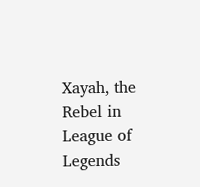Xayah, the Rebel in League of Legends